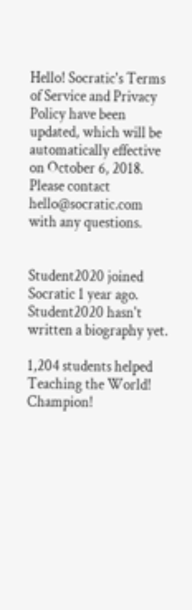Hello! Socratic's Terms of Service and Privacy Policy have been updated, which will be automatically effective on October 6, 2018. Please contact hello@socratic.com with any questions.


Student2020 joined Socratic 1 year ago. Student2020 hasn't written a biography yet.

1,204 students helped
Teaching the World! Champion!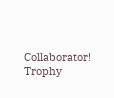Collaborator! Trophy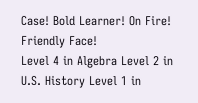Case! Bold Learner! On Fire! Friendly Face!
Level 4 in Algebra Level 2 in U.S. History Level 1 in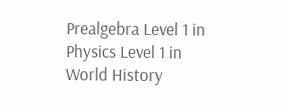Prealgebra Level 1 in Physics Level 1 in World History